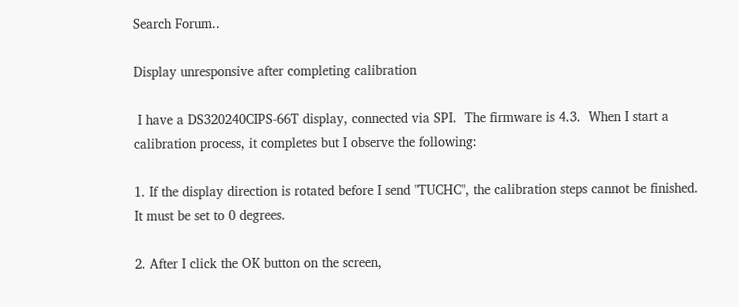Search Forum..

Display unresponsive after completing calibration

 I have a DS320240CIPS-66T display, connected via SPI.  The firmware is 4.3.  When I start a calibration process, it completes but I observe the following:

1. If the display direction is rotated before I send "TUCHC", the calibration steps cannot be finished. It must be set to 0 degrees.

2. After I click the OK button on the screen,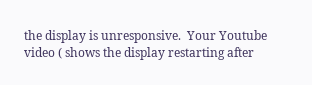the display is unresponsive.  Your Youtube video ( shows the display restarting after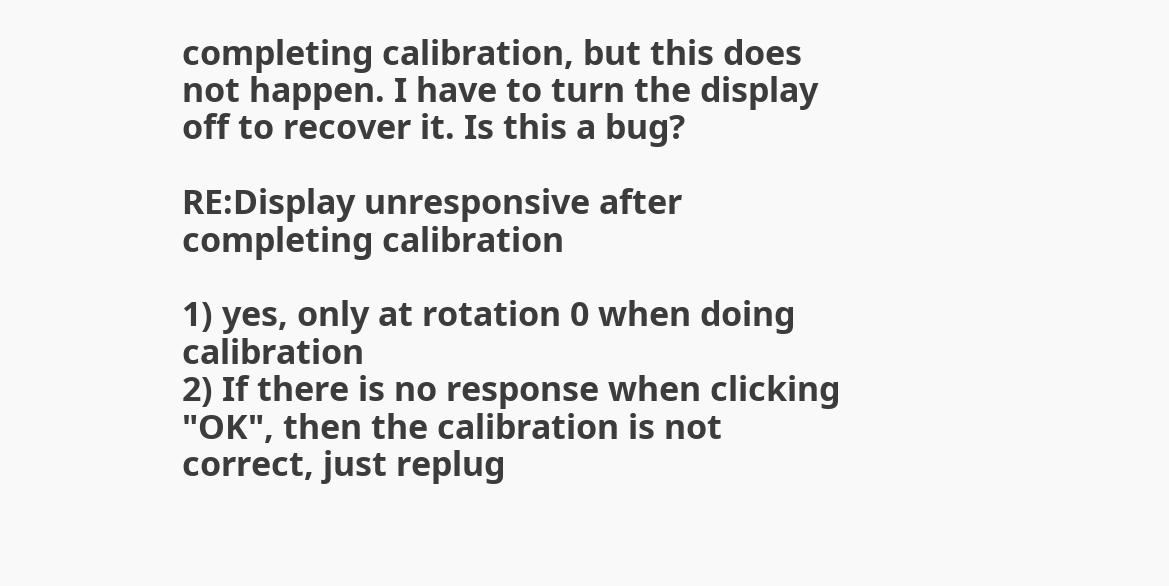completing calibration, but this does not happen. I have to turn the display off to recover it. Is this a bug?

RE:Display unresponsive after completing calibration

1) yes, only at rotation 0 when doing calibration
2) If there is no response when clicking "OK", then the calibration is not correct, just replug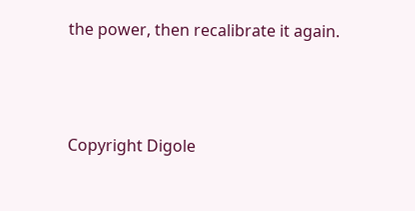the power, then recalibrate it again.



Copyright Digole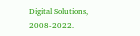Digital Solutions, 2008-2022.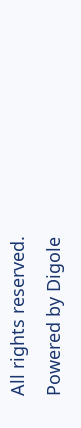All rights reserved.
Powered by Digole